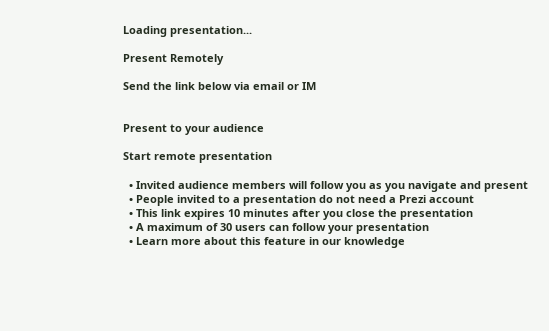Loading presentation...

Present Remotely

Send the link below via email or IM


Present to your audience

Start remote presentation

  • Invited audience members will follow you as you navigate and present
  • People invited to a presentation do not need a Prezi account
  • This link expires 10 minutes after you close the presentation
  • A maximum of 30 users can follow your presentation
  • Learn more about this feature in our knowledge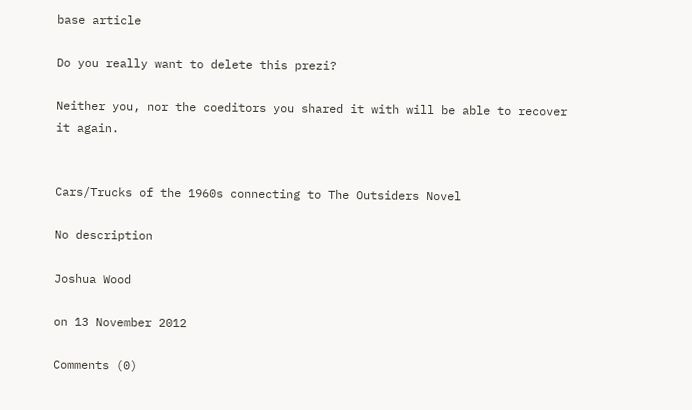base article

Do you really want to delete this prezi?

Neither you, nor the coeditors you shared it with will be able to recover it again.


Cars/Trucks of the 1960s connecting to The Outsiders Novel

No description

Joshua Wood

on 13 November 2012

Comments (0)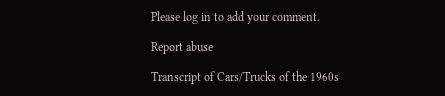Please log in to add your comment.

Report abuse

Transcript of Cars/Trucks of the 1960s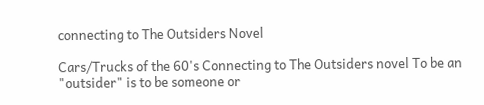connecting to The Outsiders Novel

Cars/Trucks of the 60's Connecting to The Outsiders novel To be an "outsider" is to be someone or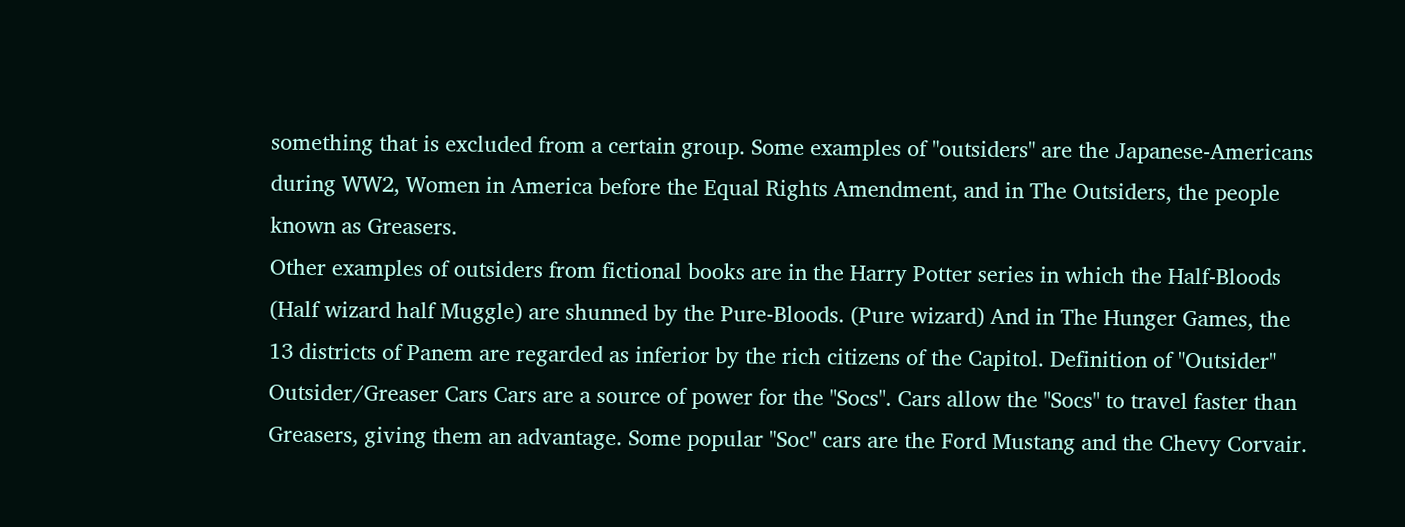something that is excluded from a certain group. Some examples of "outsiders" are the Japanese-Americans during WW2, Women in America before the Equal Rights Amendment, and in The Outsiders, the people known as Greasers.
Other examples of outsiders from fictional books are in the Harry Potter series in which the Half-Bloods (Half wizard half Muggle) are shunned by the Pure-Bloods. (Pure wizard) And in The Hunger Games, the 13 districts of Panem are regarded as inferior by the rich citizens of the Capitol. Definition of "Outsider" Outsider/Greaser Cars Cars are a source of power for the "Socs". Cars allow the "Socs" to travel faster than Greasers, giving them an advantage. Some popular "Soc" cars are the Ford Mustang and the Chevy Corvair.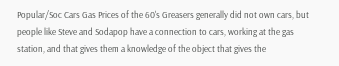Popular/Soc Cars Gas Prices of the 60's Greasers generally did not own cars, but people like Steve and Sodapop have a connection to cars, working at the gas station, and that gives them a knowledge of the object that gives the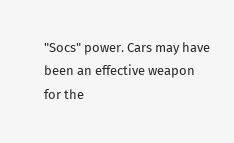"Socs" power. Cars may have been an effective weapon for the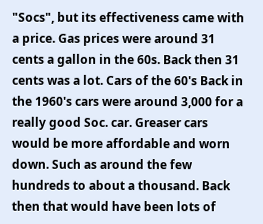"Socs", but its effectiveness came with a price. Gas prices were around 31 cents a gallon in the 60s. Back then 31 cents was a lot. Cars of the 60's Back in the 1960's cars were around 3,000 for a really good Soc. car. Greaser cars would be more affordable and worn down. Such as around the few hundreds to about a thousand. Back then that would have been lots of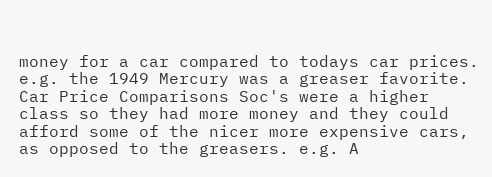money for a car compared to todays car prices. e.g. the 1949 Mercury was a greaser favorite. Car Price Comparisons Soc's were a higher class so they had more money and they could afford some of the nicer more expensive cars, as opposed to the greasers. e.g. A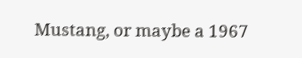Mustang, or maybe a 1967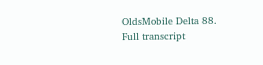OldsMobile Delta 88.
Full transcript